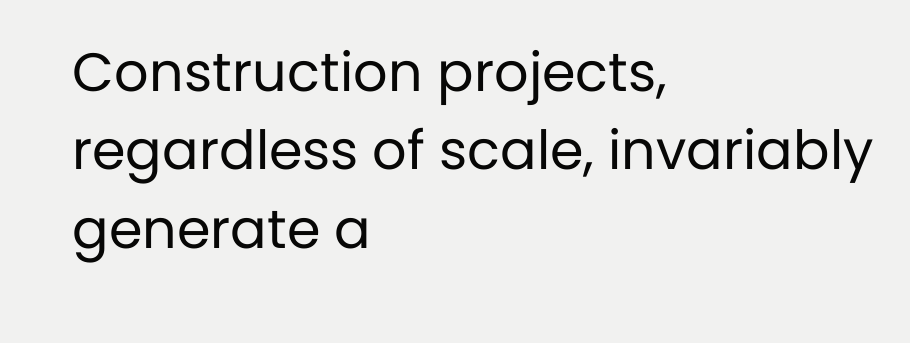Construction projects, regardless of scale, invariably generate a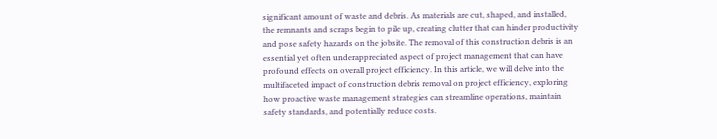significant amount of waste and debris. As materials are cut, shaped, and installed, the remnants and scraps begin to pile up, creating clutter that can hinder productivity and pose safety hazards on the jobsite. The removal of this construction debris is an essential yet often underappreciated aspect of project management that can have profound effects on overall project efficiency. In this article, we will delve into the multifaceted impact of construction debris removal on project efficiency, exploring how proactive waste management strategies can streamline operations, maintain safety standards, and potentially reduce costs.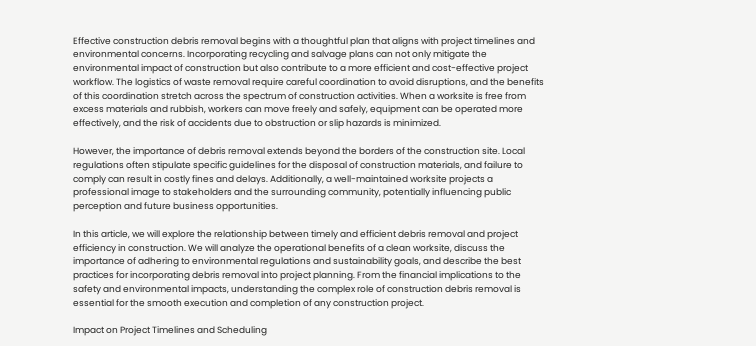Effective construction debris removal begins with a thoughtful plan that aligns with project timelines and environmental concerns. Incorporating recycling and salvage plans can not only mitigate the environmental impact of construction but also contribute to a more efficient and cost-effective project workflow. The logistics of waste removal require careful coordination to avoid disruptions, and the benefits of this coordination stretch across the spectrum of construction activities. When a worksite is free from excess materials and rubbish, workers can move freely and safely, equipment can be operated more effectively, and the risk of accidents due to obstruction or slip hazards is minimized.

However, the importance of debris removal extends beyond the borders of the construction site. Local regulations often stipulate specific guidelines for the disposal of construction materials, and failure to comply can result in costly fines and delays. Additionally, a well-maintained worksite projects a professional image to stakeholders and the surrounding community, potentially influencing public perception and future business opportunities.

In this article, we will explore the relationship between timely and efficient debris removal and project efficiency in construction. We will analyze the operational benefits of a clean worksite, discuss the importance of adhering to environmental regulations and sustainability goals, and describe the best practices for incorporating debris removal into project planning. From the financial implications to the safety and environmental impacts, understanding the complex role of construction debris removal is essential for the smooth execution and completion of any construction project.

Impact on Project Timelines and Scheduling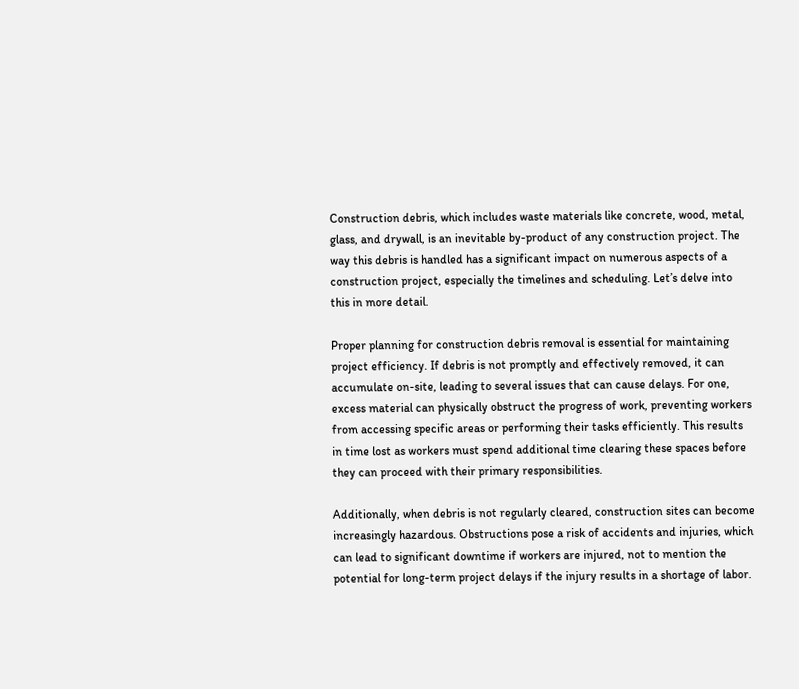Construction debris, which includes waste materials like concrete, wood, metal, glass, and drywall, is an inevitable by-product of any construction project. The way this debris is handled has a significant impact on numerous aspects of a construction project, especially the timelines and scheduling. Let’s delve into this in more detail.

Proper planning for construction debris removal is essential for maintaining project efficiency. If debris is not promptly and effectively removed, it can accumulate on-site, leading to several issues that can cause delays. For one, excess material can physically obstruct the progress of work, preventing workers from accessing specific areas or performing their tasks efficiently. This results in time lost as workers must spend additional time clearing these spaces before they can proceed with their primary responsibilities.

Additionally, when debris is not regularly cleared, construction sites can become increasingly hazardous. Obstructions pose a risk of accidents and injuries, which can lead to significant downtime if workers are injured, not to mention the potential for long-term project delays if the injury results in a shortage of labor.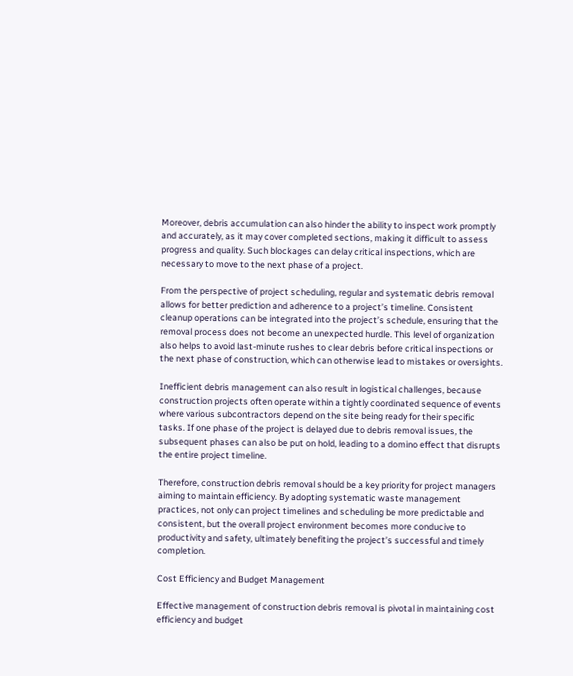Moreover, debris accumulation can also hinder the ability to inspect work promptly and accurately, as it may cover completed sections, making it difficult to assess progress and quality. Such blockages can delay critical inspections, which are necessary to move to the next phase of a project.

From the perspective of project scheduling, regular and systematic debris removal allows for better prediction and adherence to a project’s timeline. Consistent cleanup operations can be integrated into the project’s schedule, ensuring that the removal process does not become an unexpected hurdle. This level of organization also helps to avoid last-minute rushes to clear debris before critical inspections or the next phase of construction, which can otherwise lead to mistakes or oversights.

Inefficient debris management can also result in logistical challenges, because construction projects often operate within a tightly coordinated sequence of events where various subcontractors depend on the site being ready for their specific tasks. If one phase of the project is delayed due to debris removal issues, the subsequent phases can also be put on hold, leading to a domino effect that disrupts the entire project timeline.

Therefore, construction debris removal should be a key priority for project managers aiming to maintain efficiency. By adopting systematic waste management practices, not only can project timelines and scheduling be more predictable and consistent, but the overall project environment becomes more conducive to productivity and safety, ultimately benefiting the project’s successful and timely completion.

Cost Efficiency and Budget Management

Effective management of construction debris removal is pivotal in maintaining cost efficiency and budget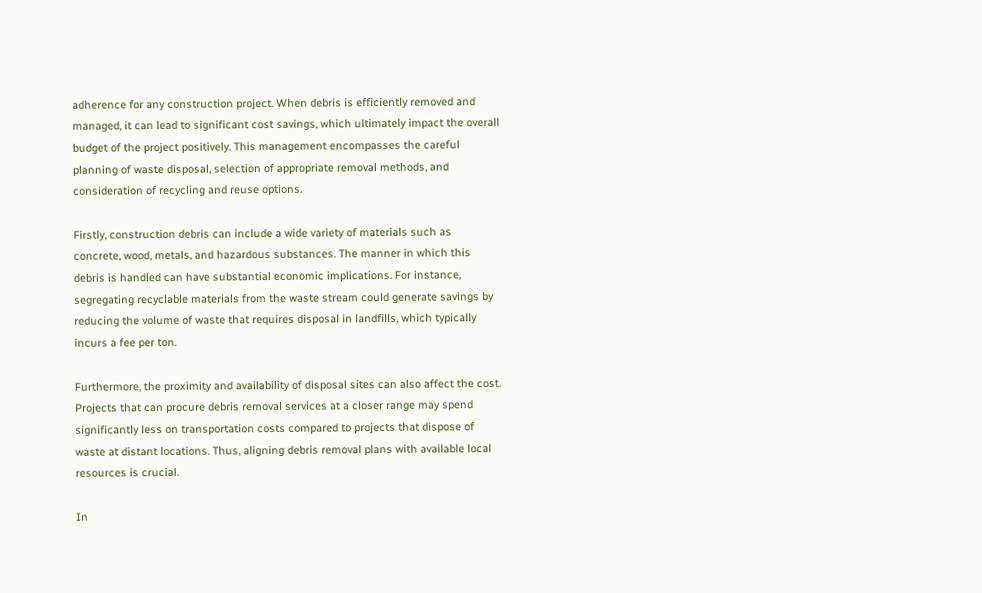adherence for any construction project. When debris is efficiently removed and managed, it can lead to significant cost savings, which ultimately impact the overall budget of the project positively. This management encompasses the careful planning of waste disposal, selection of appropriate removal methods, and consideration of recycling and reuse options.

Firstly, construction debris can include a wide variety of materials such as concrete, wood, metals, and hazardous substances. The manner in which this debris is handled can have substantial economic implications. For instance, segregating recyclable materials from the waste stream could generate savings by reducing the volume of waste that requires disposal in landfills, which typically incurs a fee per ton.

Furthermore, the proximity and availability of disposal sites can also affect the cost. Projects that can procure debris removal services at a closer range may spend significantly less on transportation costs compared to projects that dispose of waste at distant locations. Thus, aligning debris removal plans with available local resources is crucial.

In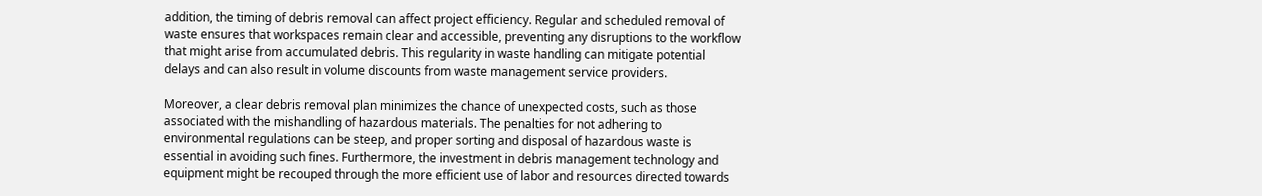addition, the timing of debris removal can affect project efficiency. Regular and scheduled removal of waste ensures that workspaces remain clear and accessible, preventing any disruptions to the workflow that might arise from accumulated debris. This regularity in waste handling can mitigate potential delays and can also result in volume discounts from waste management service providers.

Moreover, a clear debris removal plan minimizes the chance of unexpected costs, such as those associated with the mishandling of hazardous materials. The penalties for not adhering to environmental regulations can be steep, and proper sorting and disposal of hazardous waste is essential in avoiding such fines. Furthermore, the investment in debris management technology and equipment might be recouped through the more efficient use of labor and resources directed towards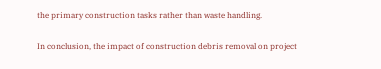the primary construction tasks rather than waste handling.

In conclusion, the impact of construction debris removal on project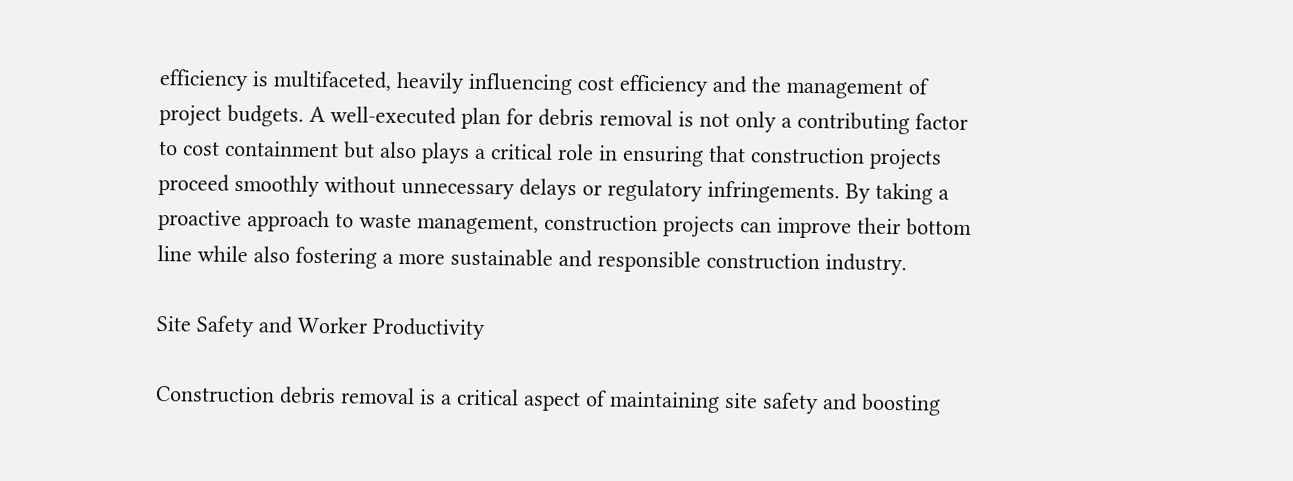efficiency is multifaceted, heavily influencing cost efficiency and the management of project budgets. A well-executed plan for debris removal is not only a contributing factor to cost containment but also plays a critical role in ensuring that construction projects proceed smoothly without unnecessary delays or regulatory infringements. By taking a proactive approach to waste management, construction projects can improve their bottom line while also fostering a more sustainable and responsible construction industry.

Site Safety and Worker Productivity

Construction debris removal is a critical aspect of maintaining site safety and boosting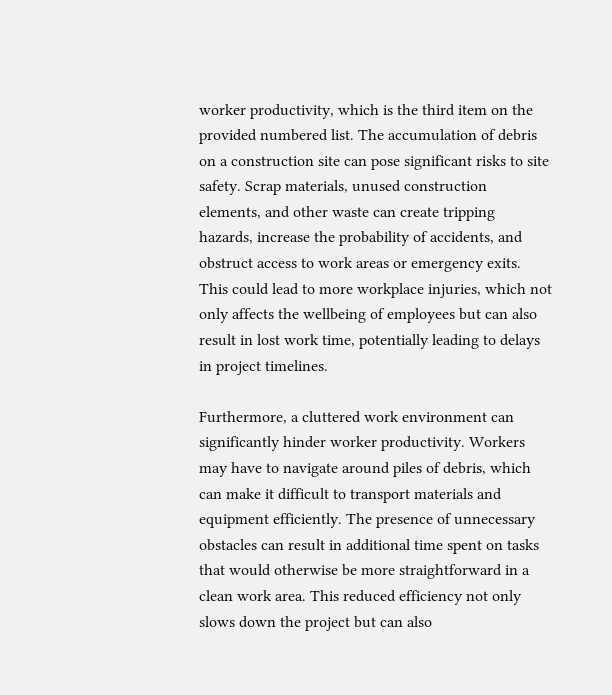worker productivity, which is the third item on the provided numbered list. The accumulation of debris on a construction site can pose significant risks to site safety. Scrap materials, unused construction elements, and other waste can create tripping hazards, increase the probability of accidents, and obstruct access to work areas or emergency exits. This could lead to more workplace injuries, which not only affects the wellbeing of employees but can also result in lost work time, potentially leading to delays in project timelines.

Furthermore, a cluttered work environment can significantly hinder worker productivity. Workers may have to navigate around piles of debris, which can make it difficult to transport materials and equipment efficiently. The presence of unnecessary obstacles can result in additional time spent on tasks that would otherwise be more straightforward in a clean work area. This reduced efficiency not only slows down the project but can also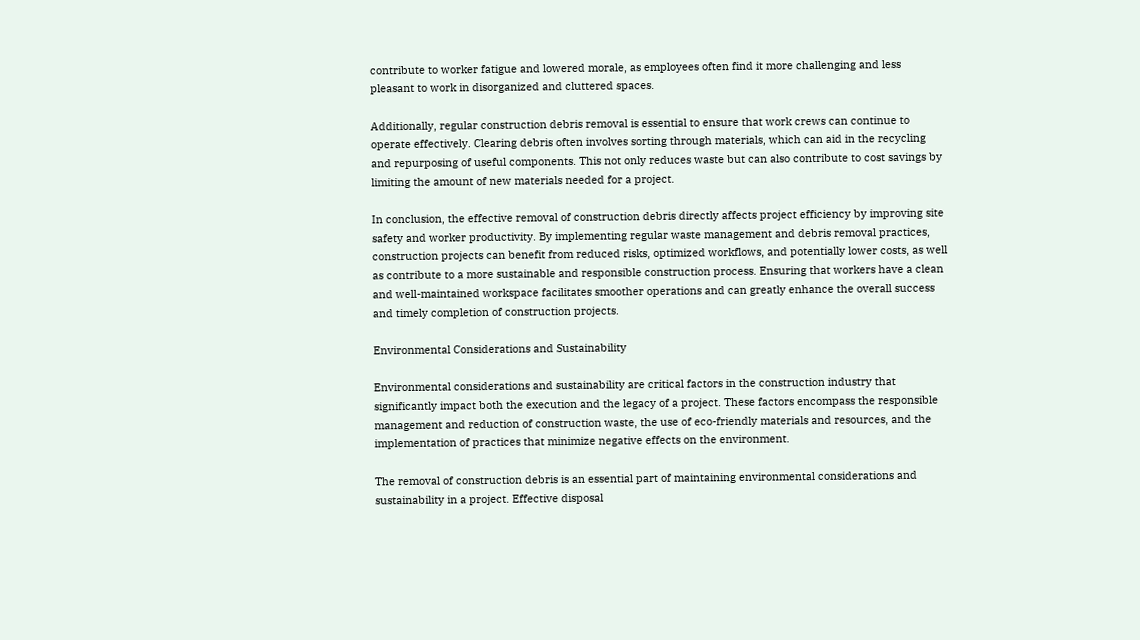contribute to worker fatigue and lowered morale, as employees often find it more challenging and less pleasant to work in disorganized and cluttered spaces.

Additionally, regular construction debris removal is essential to ensure that work crews can continue to operate effectively. Clearing debris often involves sorting through materials, which can aid in the recycling and repurposing of useful components. This not only reduces waste but can also contribute to cost savings by limiting the amount of new materials needed for a project.

In conclusion, the effective removal of construction debris directly affects project efficiency by improving site safety and worker productivity. By implementing regular waste management and debris removal practices, construction projects can benefit from reduced risks, optimized workflows, and potentially lower costs, as well as contribute to a more sustainable and responsible construction process. Ensuring that workers have a clean and well-maintained workspace facilitates smoother operations and can greatly enhance the overall success and timely completion of construction projects.

Environmental Considerations and Sustainability

Environmental considerations and sustainability are critical factors in the construction industry that significantly impact both the execution and the legacy of a project. These factors encompass the responsible management and reduction of construction waste, the use of eco-friendly materials and resources, and the implementation of practices that minimize negative effects on the environment.

The removal of construction debris is an essential part of maintaining environmental considerations and sustainability in a project. Effective disposal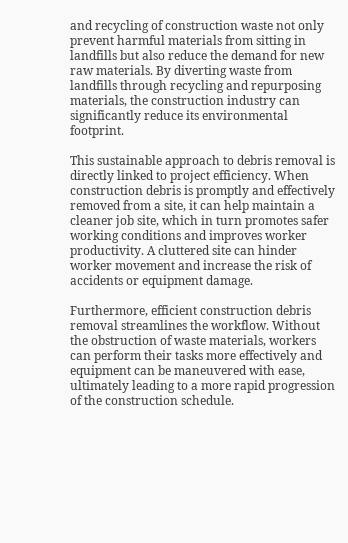and recycling of construction waste not only prevent harmful materials from sitting in landfills but also reduce the demand for new raw materials. By diverting waste from landfills through recycling and repurposing materials, the construction industry can significantly reduce its environmental footprint.

This sustainable approach to debris removal is directly linked to project efficiency. When construction debris is promptly and effectively removed from a site, it can help maintain a cleaner job site, which in turn promotes safer working conditions and improves worker productivity. A cluttered site can hinder worker movement and increase the risk of accidents or equipment damage.

Furthermore, efficient construction debris removal streamlines the workflow. Without the obstruction of waste materials, workers can perform their tasks more effectively and equipment can be maneuvered with ease, ultimately leading to a more rapid progression of the construction schedule.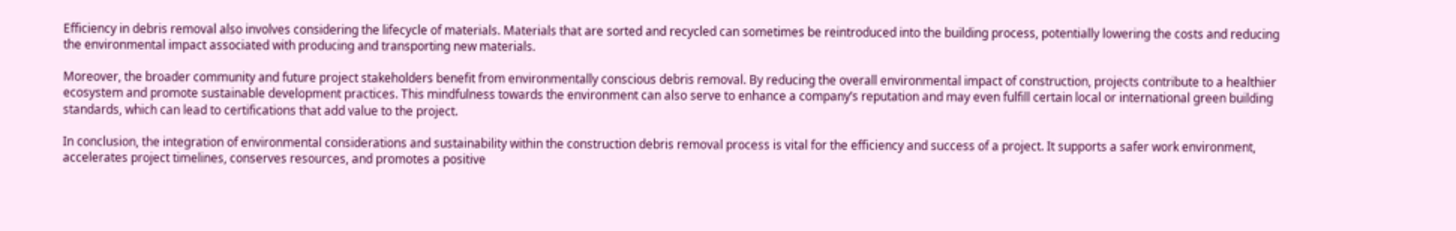Efficiency in debris removal also involves considering the lifecycle of materials. Materials that are sorted and recycled can sometimes be reintroduced into the building process, potentially lowering the costs and reducing the environmental impact associated with producing and transporting new materials.

Moreover, the broader community and future project stakeholders benefit from environmentally conscious debris removal. By reducing the overall environmental impact of construction, projects contribute to a healthier ecosystem and promote sustainable development practices. This mindfulness towards the environment can also serve to enhance a company’s reputation and may even fulfill certain local or international green building standards, which can lead to certifications that add value to the project.

In conclusion, the integration of environmental considerations and sustainability within the construction debris removal process is vital for the efficiency and success of a project. It supports a safer work environment, accelerates project timelines, conserves resources, and promotes a positive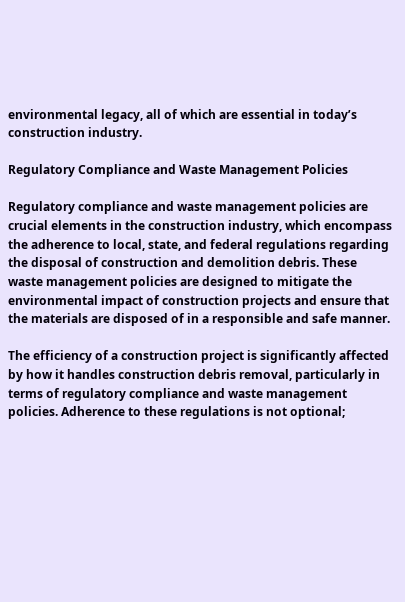environmental legacy, all of which are essential in today’s construction industry.

Regulatory Compliance and Waste Management Policies

Regulatory compliance and waste management policies are crucial elements in the construction industry, which encompass the adherence to local, state, and federal regulations regarding the disposal of construction and demolition debris. These waste management policies are designed to mitigate the environmental impact of construction projects and ensure that the materials are disposed of in a responsible and safe manner.

The efficiency of a construction project is significantly affected by how it handles construction debris removal, particularly in terms of regulatory compliance and waste management policies. Adherence to these regulations is not optional;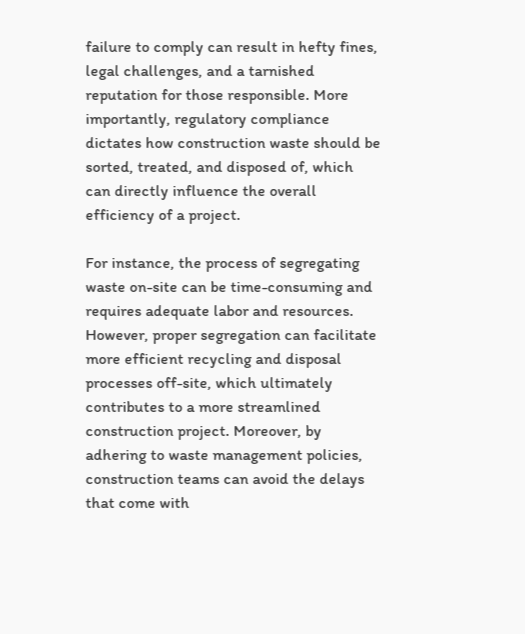failure to comply can result in hefty fines, legal challenges, and a tarnished reputation for those responsible. More importantly, regulatory compliance dictates how construction waste should be sorted, treated, and disposed of, which can directly influence the overall efficiency of a project.

For instance, the process of segregating waste on-site can be time-consuming and requires adequate labor and resources. However, proper segregation can facilitate more efficient recycling and disposal processes off-site, which ultimately contributes to a more streamlined construction project. Moreover, by adhering to waste management policies, construction teams can avoid the delays that come with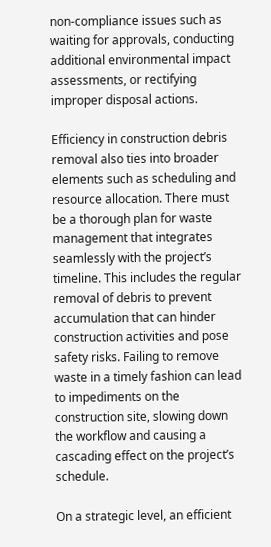non-compliance issues such as waiting for approvals, conducting additional environmental impact assessments, or rectifying improper disposal actions.

Efficiency in construction debris removal also ties into broader elements such as scheduling and resource allocation. There must be a thorough plan for waste management that integrates seamlessly with the project’s timeline. This includes the regular removal of debris to prevent accumulation that can hinder construction activities and pose safety risks. Failing to remove waste in a timely fashion can lead to impediments on the construction site, slowing down the workflow and causing a cascading effect on the project’s schedule.

On a strategic level, an efficient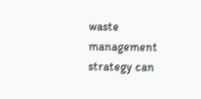waste management strategy can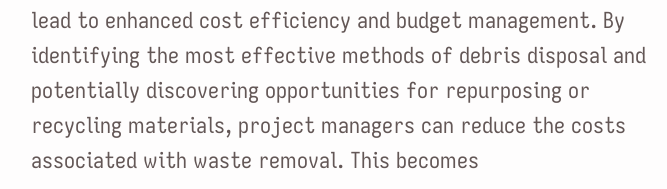lead to enhanced cost efficiency and budget management. By identifying the most effective methods of debris disposal and potentially discovering opportunities for repurposing or recycling materials, project managers can reduce the costs associated with waste removal. This becomes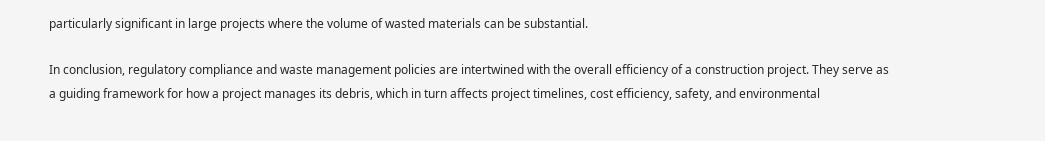particularly significant in large projects where the volume of wasted materials can be substantial.

In conclusion, regulatory compliance and waste management policies are intertwined with the overall efficiency of a construction project. They serve as a guiding framework for how a project manages its debris, which in turn affects project timelines, cost efficiency, safety, and environmental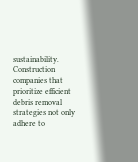sustainability. Construction companies that prioritize efficient debris removal strategies not only adhere to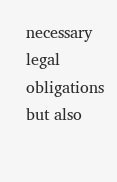necessary legal obligations but also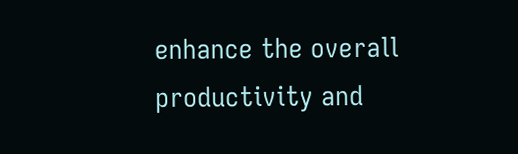enhance the overall productivity and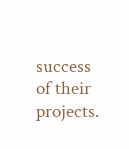success of their projects.